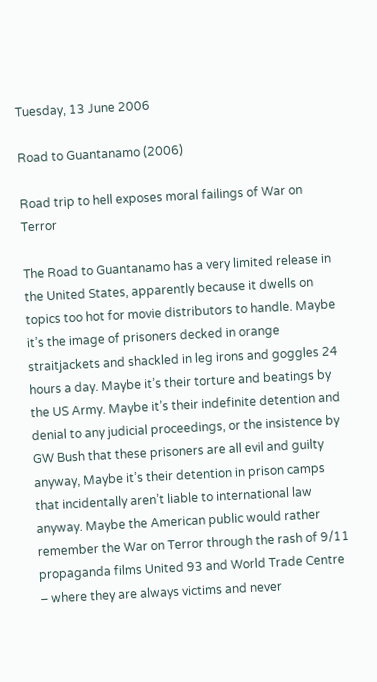Tuesday, 13 June 2006

Road to Guantanamo (2006)

Road trip to hell exposes moral failings of War on Terror

The Road to Guantanamo has a very limited release in the United States, apparently because it dwells on topics too hot for movie distributors to handle. Maybe it’s the image of prisoners decked in orange straitjackets and shackled in leg irons and goggles 24 hours a day. Maybe it’s their torture and beatings by the US Army. Maybe it’s their indefinite detention and denial to any judicial proceedings, or the insistence by GW Bush that these prisoners are all evil and guilty anyway, Maybe it’s their detention in prison camps that incidentally aren’t liable to international law anyway. Maybe the American public would rather remember the War on Terror through the rash of 9/11 propaganda films United 93 and World Trade Centre – where they are always victims and never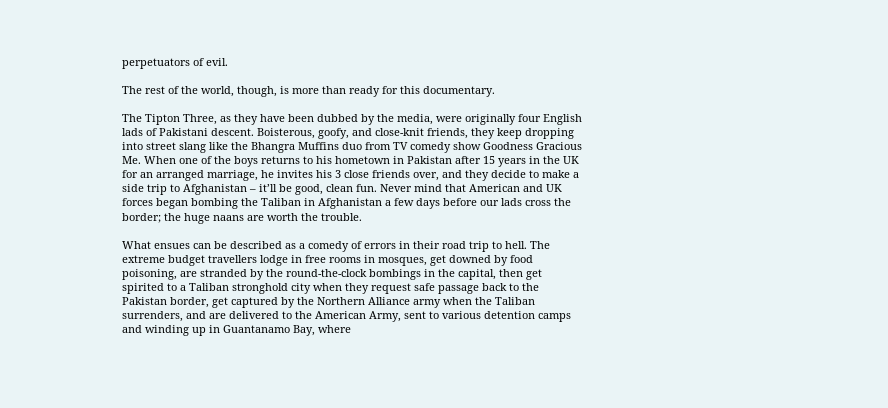perpetuators of evil.

The rest of the world, though, is more than ready for this documentary.

The Tipton Three, as they have been dubbed by the media, were originally four English lads of Pakistani descent. Boisterous, goofy, and close-knit friends, they keep dropping into street slang like the Bhangra Muffins duo from TV comedy show Goodness Gracious Me. When one of the boys returns to his hometown in Pakistan after 15 years in the UK for an arranged marriage, he invites his 3 close friends over, and they decide to make a side trip to Afghanistan – it’ll be good, clean fun. Never mind that American and UK forces began bombing the Taliban in Afghanistan a few days before our lads cross the border; the huge naans are worth the trouble.

What ensues can be described as a comedy of errors in their road trip to hell. The extreme budget travellers lodge in free rooms in mosques, get downed by food poisoning, are stranded by the round-the-clock bombings in the capital, then get spirited to a Taliban stronghold city when they request safe passage back to the Pakistan border, get captured by the Northern Alliance army when the Taliban surrenders, and are delivered to the American Army, sent to various detention camps and winding up in Guantanamo Bay, where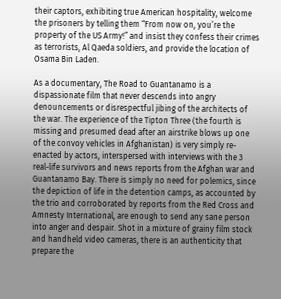their captors, exhibiting true American hospitality, welcome the prisoners by telling them “From now on, you’re the property of the US Army!” and insist they confess their crimes as terrorists, Al Qaeda soldiers, and provide the location of Osama Bin Laden.

As a documentary, The Road to Guantanamo is a dispassionate film that never descends into angry denouncements or disrespectful jibing of the architects of the war. The experience of the Tipton Three (the fourth is missing and presumed dead after an airstrike blows up one of the convoy vehicles in Afghanistan) is very simply re-enacted by actors, interspersed with interviews with the 3 real-life survivors and news reports from the Afghan war and Guantanamo Bay. There is simply no need for polemics, since the depiction of life in the detention camps, as accounted by the trio and corroborated by reports from the Red Cross and Amnesty International, are enough to send any sane person into anger and despair. Shot in a mixture of grainy film stock and handheld video cameras, there is an authenticity that prepare the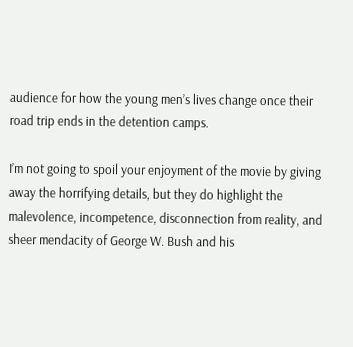audience for how the young men’s lives change once their road trip ends in the detention camps.

I’m not going to spoil your enjoyment of the movie by giving away the horrifying details, but they do highlight the malevolence, incompetence, disconnection from reality, and sheer mendacity of George W. Bush and his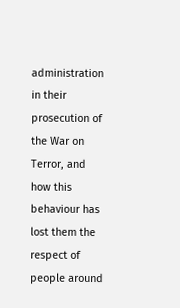administration in their prosecution of the War on Terror, and how this behaviour has lost them the respect of people around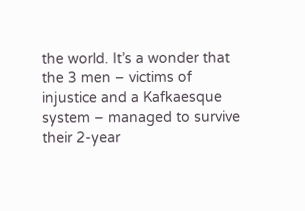the world. It’s a wonder that the 3 men – victims of injustice and a Kafkaesque system – managed to survive their 2-year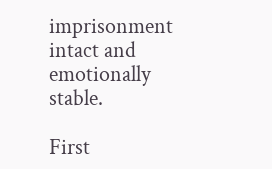imprisonment intact and emotionally stable.

First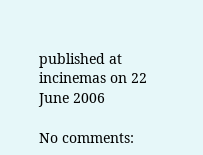published at incinemas on 22 June 2006

No comments: